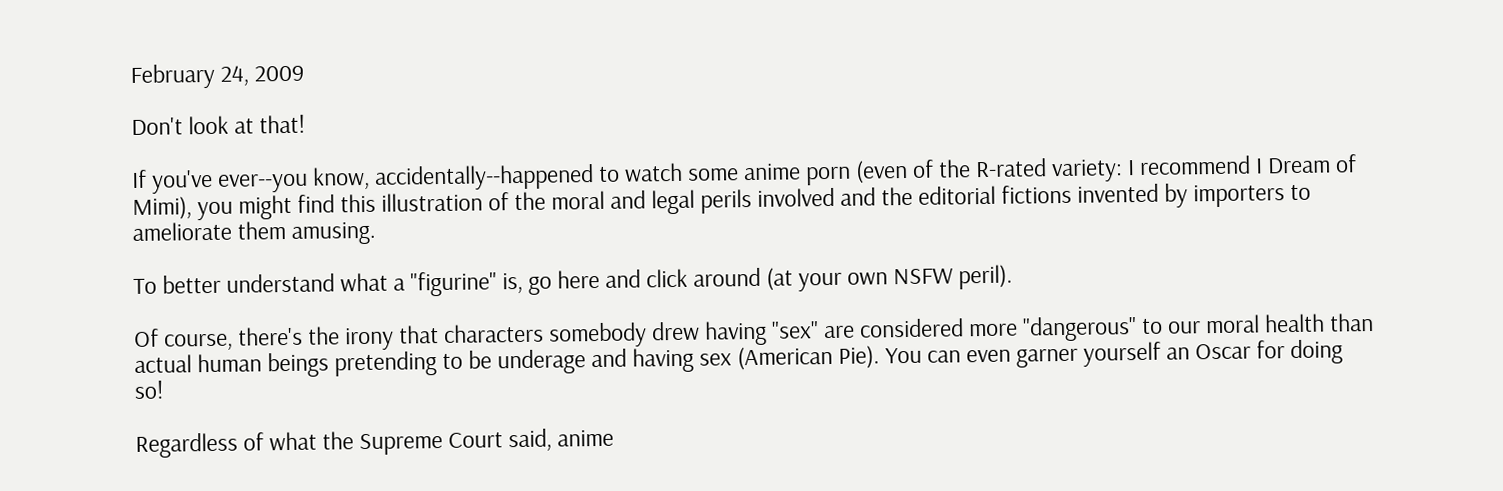February 24, 2009

Don't look at that!

If you've ever--you know, accidentally--happened to watch some anime porn (even of the R-rated variety: I recommend I Dream of Mimi), you might find this illustration of the moral and legal perils involved and the editorial fictions invented by importers to ameliorate them amusing.

To better understand what a "figurine" is, go here and click around (at your own NSFW peril).

Of course, there's the irony that characters somebody drew having "sex" are considered more "dangerous" to our moral health than actual human beings pretending to be underage and having sex (American Pie). You can even garner yourself an Oscar for doing so!

Regardless of what the Supreme Court said, anime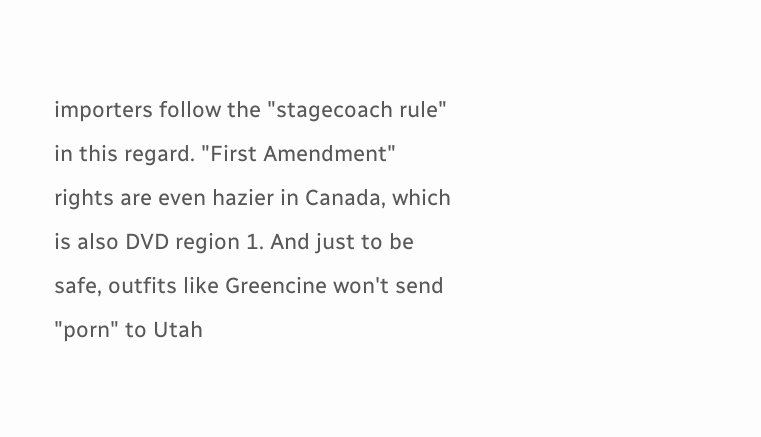importers follow the "stagecoach rule" in this regard. "First Amendment" rights are even hazier in Canada, which is also DVD region 1. And just to be safe, outfits like Greencine won't send "porn" to Utah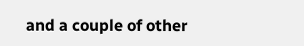and a couple of other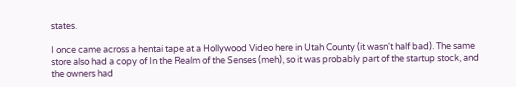states.

I once came across a hentai tape at a Hollywood Video here in Utah County (it wasn't half bad). The same store also had a copy of In the Realm of the Senses (meh), so it was probably part of the startup stock, and the owners had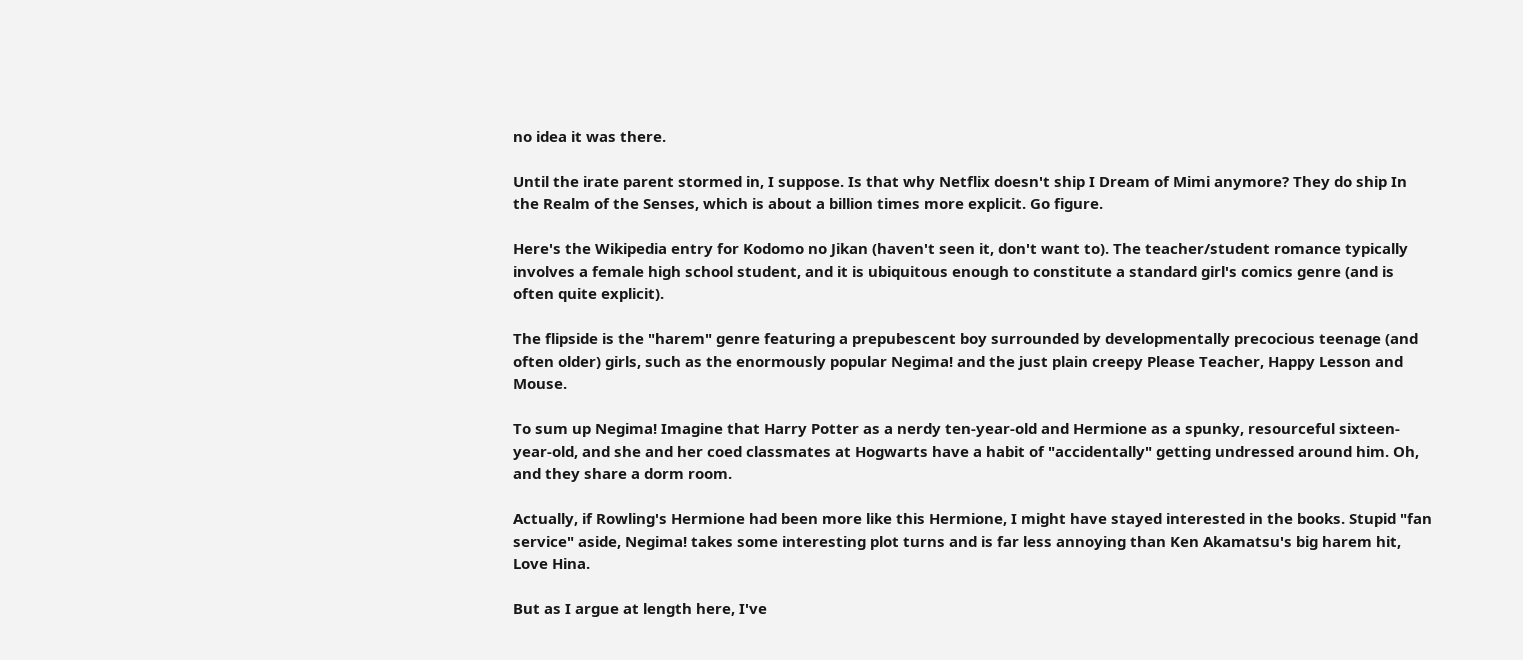no idea it was there.

Until the irate parent stormed in, I suppose. Is that why Netflix doesn't ship I Dream of Mimi anymore? They do ship In the Realm of the Senses, which is about a billion times more explicit. Go figure.

Here's the Wikipedia entry for Kodomo no Jikan (haven't seen it, don't want to). The teacher/student romance typically involves a female high school student, and it is ubiquitous enough to constitute a standard girl's comics genre (and is often quite explicit).

The flipside is the "harem" genre featuring a prepubescent boy surrounded by developmentally precocious teenage (and often older) girls, such as the enormously popular Negima! and the just plain creepy Please Teacher, Happy Lesson and Mouse.

To sum up Negima! Imagine that Harry Potter as a nerdy ten-year-old and Hermione as a spunky, resourceful sixteen-year-old, and she and her coed classmates at Hogwarts have a habit of "accidentally" getting undressed around him. Oh, and they share a dorm room.

Actually, if Rowling's Hermione had been more like this Hermione, I might have stayed interested in the books. Stupid "fan service" aside, Negima! takes some interesting plot turns and is far less annoying than Ken Akamatsu's big harem hit, Love Hina.

But as I argue at length here, I've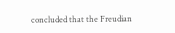concluded that the Freudian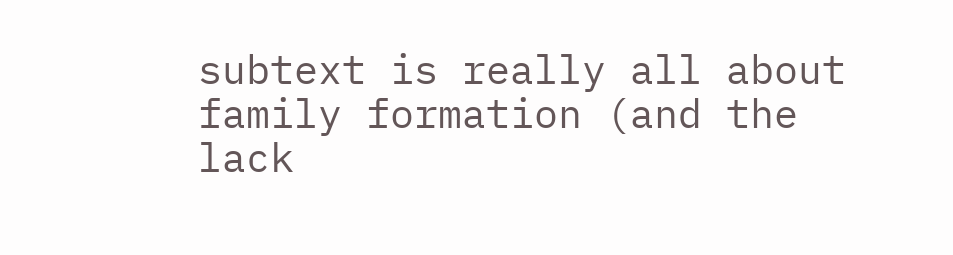subtext is really all about family formation (and the lack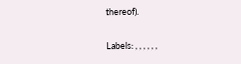thereof).

Labels: , , , , , ,